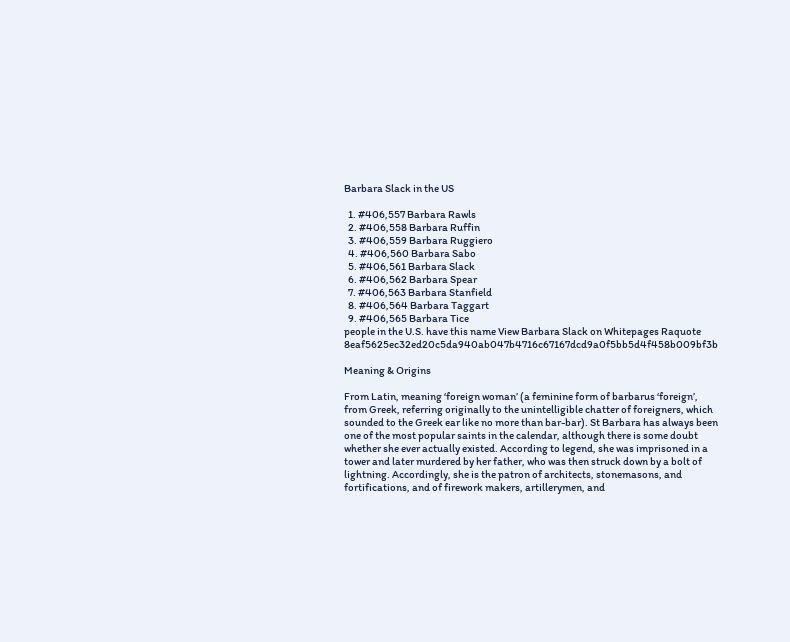Barbara Slack in the US

  1. #406,557 Barbara Rawls
  2. #406,558 Barbara Ruffin
  3. #406,559 Barbara Ruggiero
  4. #406,560 Barbara Sabo
  5. #406,561 Barbara Slack
  6. #406,562 Barbara Spear
  7. #406,563 Barbara Stanfield
  8. #406,564 Barbara Taggart
  9. #406,565 Barbara Tice
people in the U.S. have this name View Barbara Slack on Whitepages Raquote 8eaf5625ec32ed20c5da940ab047b4716c67167dcd9a0f5bb5d4f458b009bf3b

Meaning & Origins

From Latin, meaning ‘foreign woman’ (a feminine form of barbarus ‘foreign’, from Greek, referring originally to the unintelligible chatter of foreigners, which sounded to the Greek ear like no more than bar-bar). St Barbara has always been one of the most popular saints in the calendar, although there is some doubt whether she ever actually existed. According to legend, she was imprisoned in a tower and later murdered by her father, who was then struck down by a bolt of lightning. Accordingly, she is the patron of architects, stonemasons, and fortifications, and of firework makers, artillerymen, and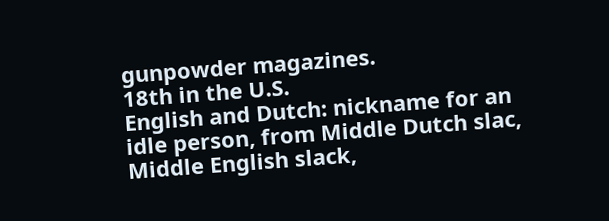gunpowder magazines.
18th in the U.S.
English and Dutch: nickname for an idle person, from Middle Dutch slac, Middle English slack,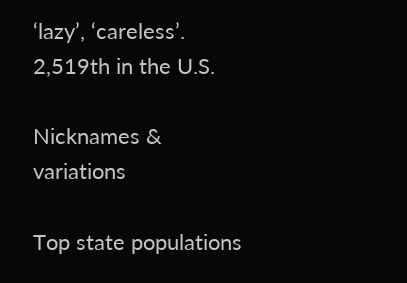‘lazy’, ‘careless’.
2,519th in the U.S.

Nicknames & variations

Top state populations